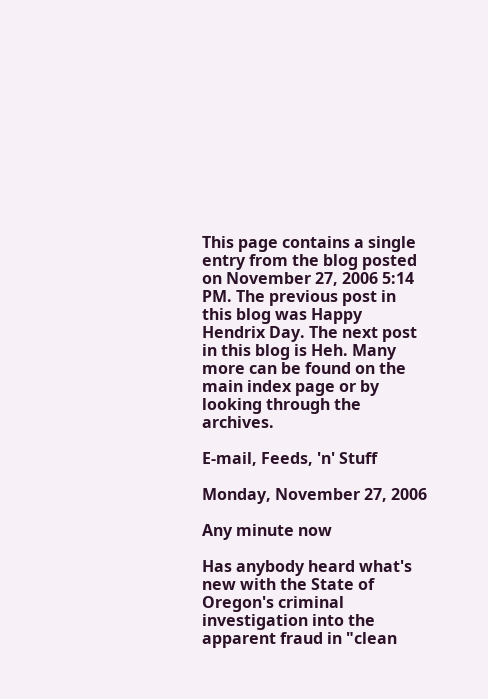This page contains a single entry from the blog posted on November 27, 2006 5:14 PM. The previous post in this blog was Happy Hendrix Day. The next post in this blog is Heh. Many more can be found on the main index page or by looking through the archives.

E-mail, Feeds, 'n' Stuff

Monday, November 27, 2006

Any minute now

Has anybody heard what's new with the State of Oregon's criminal investigation into the apparent fraud in "clean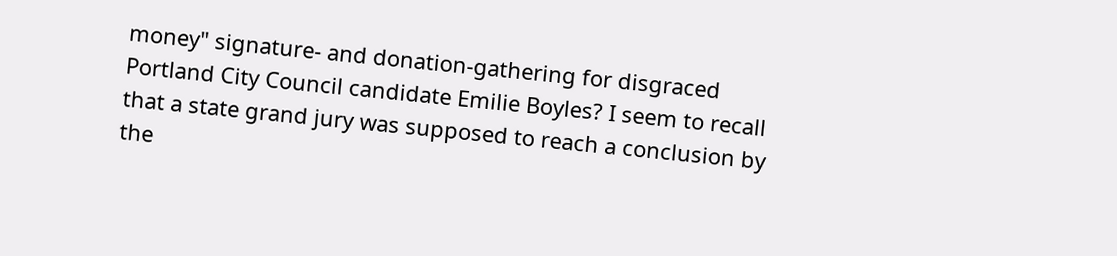money" signature- and donation-gathering for disgraced Portland City Council candidate Emilie Boyles? I seem to recall that a state grand jury was supposed to reach a conclusion by the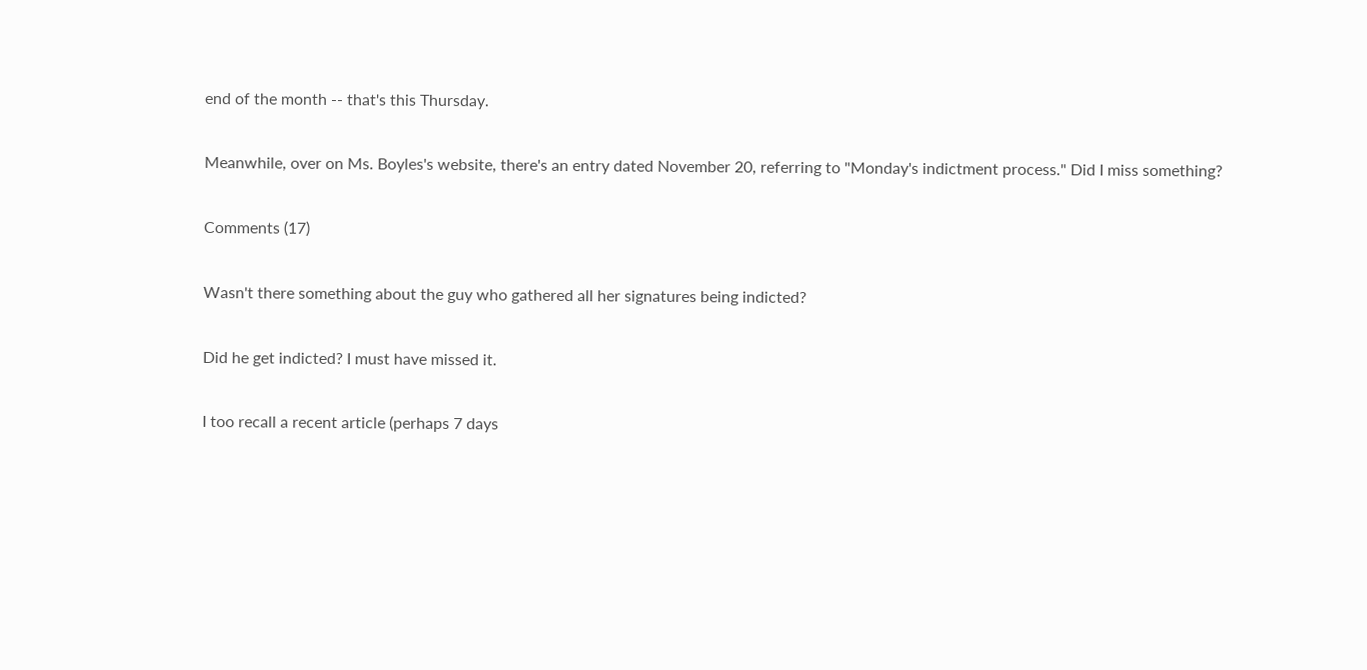end of the month -- that's this Thursday.

Meanwhile, over on Ms. Boyles's website, there's an entry dated November 20, referring to "Monday's indictment process." Did I miss something?

Comments (17)

Wasn't there something about the guy who gathered all her signatures being indicted?

Did he get indicted? I must have missed it.

I too recall a recent article (perhaps 7 days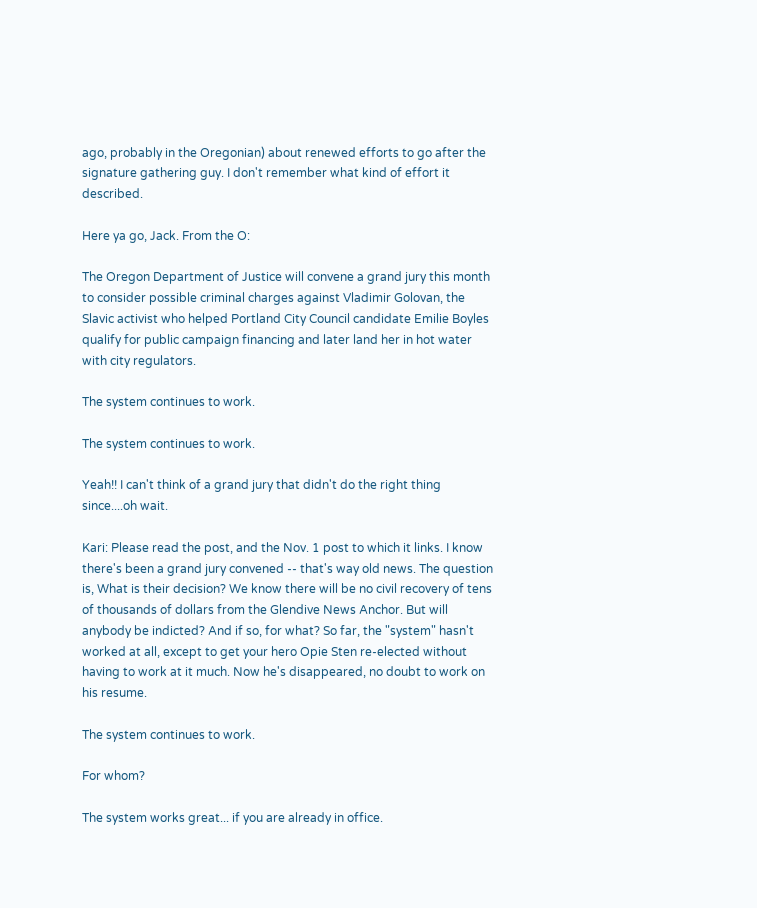ago, probably in the Oregonian) about renewed efforts to go after the signature gathering guy. I don't remember what kind of effort it described.

Here ya go, Jack. From the O:

The Oregon Department of Justice will convene a grand jury this month to consider possible criminal charges against Vladimir Golovan, the Slavic activist who helped Portland City Council candidate Emilie Boyles qualify for public campaign financing and later land her in hot water with city regulators.

The system continues to work.

The system continues to work.

Yeah!! I can't think of a grand jury that didn't do the right thing since....oh wait.

Kari: Please read the post, and the Nov. 1 post to which it links. I know there's been a grand jury convened -- that's way old news. The question is, What is their decision? We know there will be no civil recovery of tens of thousands of dollars from the Glendive News Anchor. But will anybody be indicted? And if so, for what? So far, the "system" hasn't worked at all, except to get your hero Opie Sten re-elected without having to work at it much. Now he's disappeared, no doubt to work on his resume.

The system continues to work.

For whom?

The system works great... if you are already in office.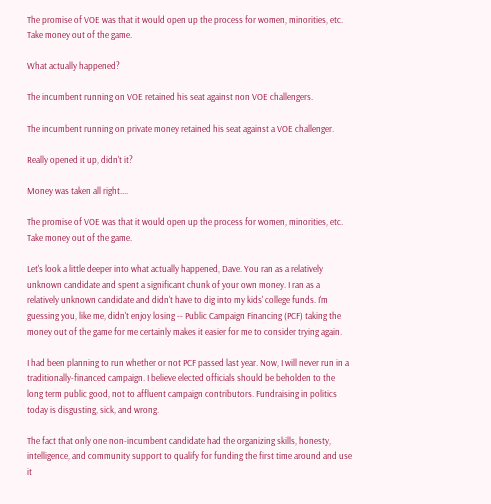The promise of VOE was that it would open up the process for women, minorities, etc. Take money out of the game.

What actually happened?

The incumbent running on VOE retained his seat against non VOE challengers.

The incumbent running on private money retained his seat against a VOE challenger.

Really opened it up, didn't it?

Money was taken all right....

The promise of VOE was that it would open up the process for women, minorities, etc. Take money out of the game.

Let's look a little deeper into what actually happened, Dave. You ran as a relatively unknown candidate and spent a significant chunk of your own money. I ran as a relatively unknown candidate and didn't have to dig into my kids' college funds. I'm guessing you, like me, didn't enjoy losing -- Public Campaign Financing (PCF) taking the money out of the game for me certainly makes it easier for me to consider trying again.

I had been planning to run whether or not PCF passed last year. Now, I will never run in a traditionally-financed campaign. I believe elected officials should be beholden to the long term public good, not to affluent campaign contributors. Fundraising in politics today is disgusting, sick, and wrong.

The fact that only one non-incumbent candidate had the organizing skills, honesty, intelligence, and community support to qualify for funding the first time around and use it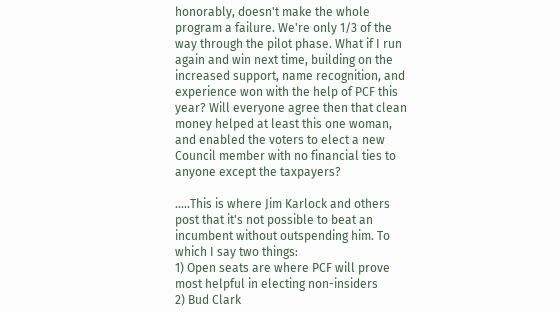honorably, doesn't make the whole program a failure. We're only 1/3 of the way through the pilot phase. What if I run again and win next time, building on the increased support, name recognition, and experience won with the help of PCF this year? Will everyone agree then that clean money helped at least this one woman, and enabled the voters to elect a new Council member with no financial ties to anyone except the taxpayers?

.....This is where Jim Karlock and others post that it's not possible to beat an incumbent without outspending him. To which I say two things:
1) Open seats are where PCF will prove most helpful in electing non-insiders
2) Bud Clark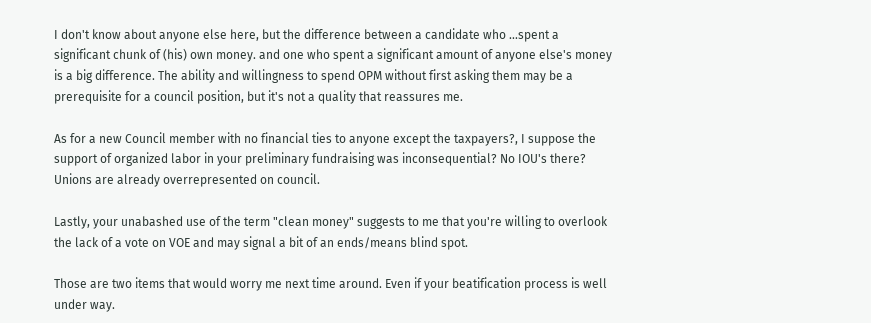I don't know about anyone else here, but the difference between a candidate who ...spent a significant chunk of (his) own money. and one who spent a significant amount of anyone else's money is a big difference. The ability and willingness to spend OPM without first asking them may be a prerequisite for a council position, but it's not a quality that reassures me.

As for a new Council member with no financial ties to anyone except the taxpayers?, I suppose the support of organized labor in your preliminary fundraising was inconsequential? No IOU's there? Unions are already overrepresented on council.

Lastly, your unabashed use of the term "clean money" suggests to me that you're willing to overlook the lack of a vote on VOE and may signal a bit of an ends/means blind spot.

Those are two items that would worry me next time around. Even if your beatification process is well under way.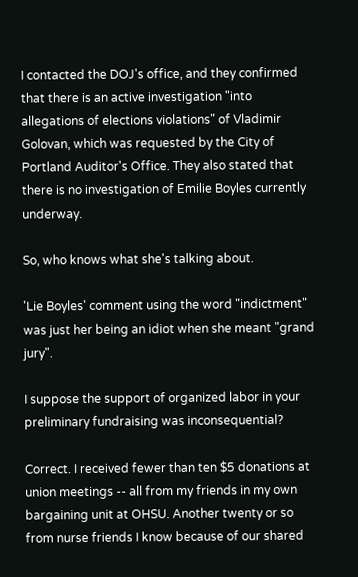I contacted the DOJ's office, and they confirmed that there is an active investigation "into allegations of elections violations" of Vladimir Golovan, which was requested by the City of Portland Auditor's Office. They also stated that there is no investigation of Emilie Boyles currently underway.

So, who knows what she's talking about.

'Lie Boyles' comment using the word "indictment" was just her being an idiot when she meant "grand jury".

I suppose the support of organized labor in your preliminary fundraising was inconsequential?

Correct. I received fewer than ten $5 donations at union meetings -- all from my friends in my own bargaining unit at OHSU. Another twenty or so from nurse friends I know because of our shared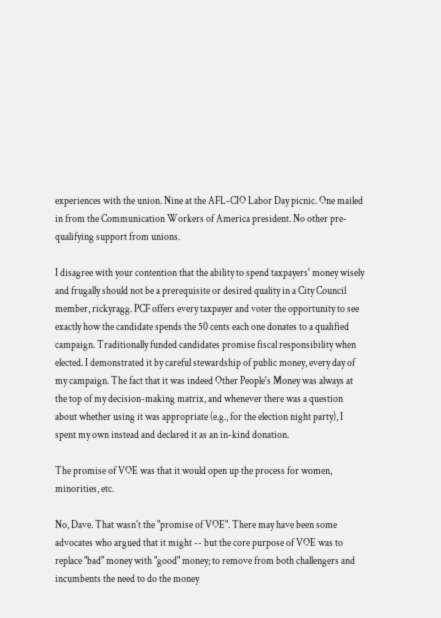experiences with the union. Nine at the AFL-CIO Labor Day picnic. One mailed in from the Communication Workers of America president. No other pre-qualifying support from unions.

I disagree with your contention that the ability to spend taxpayers' money wisely and frugally should not be a prerequisite or desired quality in a City Council member, rickyragg. PCF offers every taxpayer and voter the opportunity to see exactly how the candidate spends the 50 cents each one donates to a qualified campaign. Traditionally funded candidates promise fiscal responsibility when elected. I demonstrated it by careful stewardship of public money, every day of my campaign. The fact that it was indeed Other People's Money was always at the top of my decision-making matrix, and whenever there was a question about whether using it was appropriate (e.g., for the election night party), I spent my own instead and declared it as an in-kind donation.

The promise of VOE was that it would open up the process for women, minorities, etc.

No, Dave. That wasn't the "promise of VOE". There may have been some advocates who argued that it might -- but the core purpose of VOE was to replace "bad" money with "good" money; to remove from both challengers and incumbents the need to do the money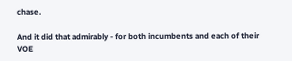chase.

And it did that admirably - for both incumbents and each of their VOE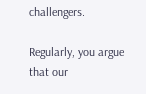challengers.

Regularly, you argue that our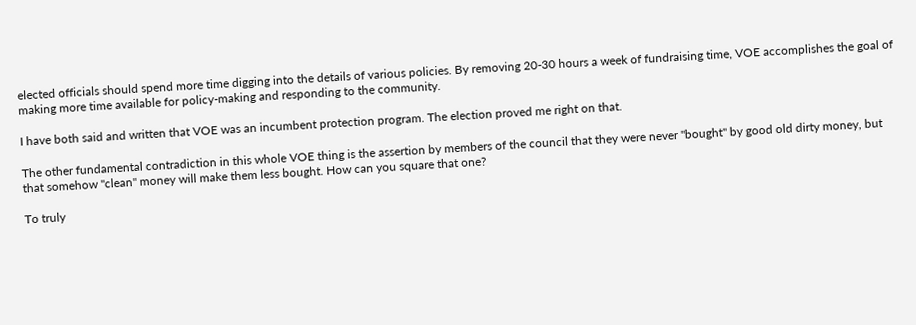elected officials should spend more time digging into the details of various policies. By removing 20-30 hours a week of fundraising time, VOE accomplishes the goal of making more time available for policy-making and responding to the community.

I have both said and written that VOE was an incumbent protection program. The election proved me right on that.

The other fundamental contradiction in this whole VOE thing is the assertion by members of the council that they were never "bought" by good old dirty money, but that somehow "clean" money will make them less bought. How can you square that one?

To truly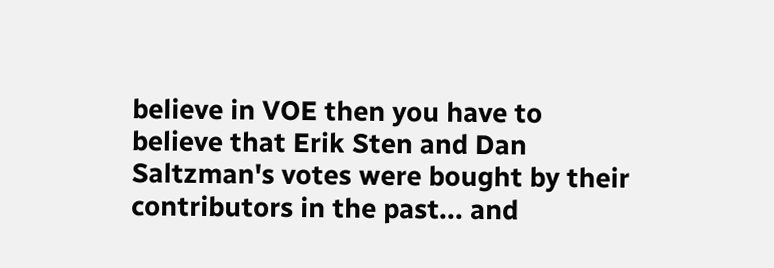believe in VOE then you have to believe that Erik Sten and Dan Saltzman's votes were bought by their contributors in the past... and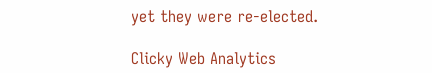yet they were re-elected.

Clicky Web Analytics